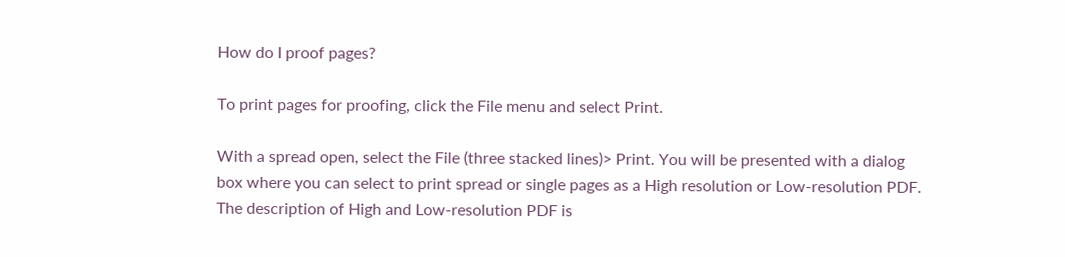How do I proof pages?

To print pages for proofing, click the File menu and select Print.

With a spread open, select the File (three stacked lines)> Print. You will be presented with a dialog box where you can select to print spread or single pages as a High resolution or Low-resolution PDF. The description of High and Low-resolution PDF is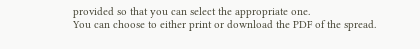provided so that you can select the appropriate one.
You can choose to either print or download the PDF of the spread.